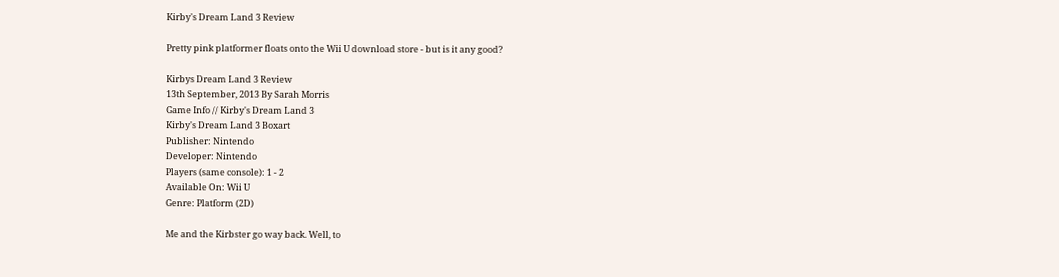Kirby's Dream Land 3 Review

Pretty pink platformer floats onto the Wii U download store - but is it any good?

Kirbys Dream Land 3 Review
13th September, 2013 By Sarah Morris
Game Info // Kirby's Dream Land 3
Kirby's Dream Land 3 Boxart
Publisher: Nintendo
Developer: Nintendo
Players (same console): 1 - 2
Available On: Wii U
Genre: Platform (2D)

Me and the Kirbster go way back. Well, to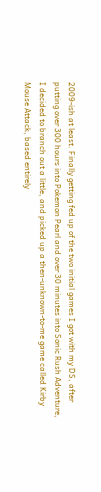2009-ish at least. Finally getting fed up of the two initial games I got with my DS, after putting over 300 hours into Pokemon Pearl and over 30 minutes into Sonic Rush Adventure, I decided to branch out a little, and picked up a then-unknown-to-me game called Kirby Mouse Attack, based entirely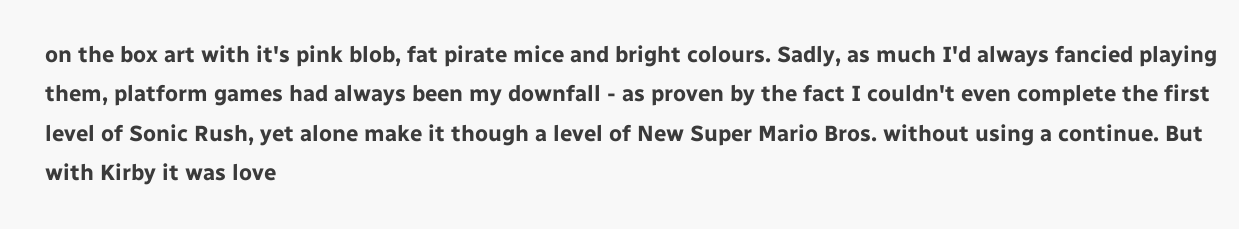on the box art with it's pink blob, fat pirate mice and bright colours. Sadly, as much I'd always fancied playing them, platform games had always been my downfall - as proven by the fact I couldn't even complete the first level of Sonic Rush, yet alone make it though a level of New Super Mario Bros. without using a continue. But with Kirby it was love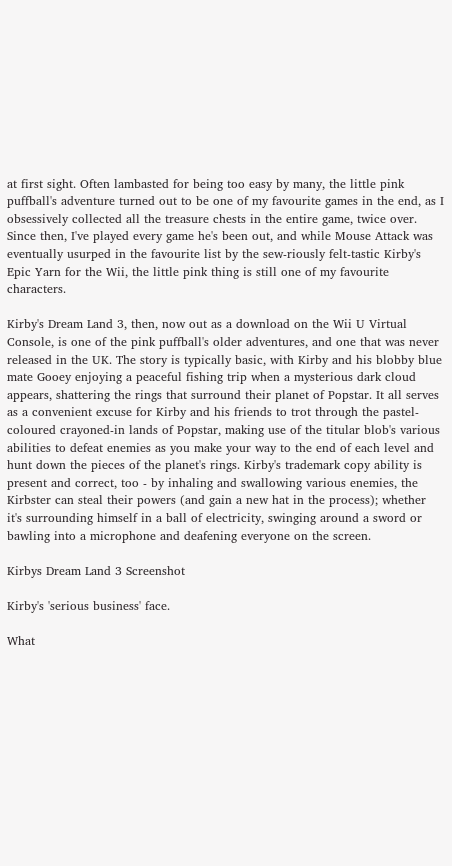at first sight. Often lambasted for being too easy by many, the little pink puffball's adventure turned out to be one of my favourite games in the end, as I obsessively collected all the treasure chests in the entire game, twice over. Since then, I've played every game he's been out, and while Mouse Attack was eventually usurped in the favourite list by the sew-riously felt-tastic Kirby's Epic Yarn for the Wii, the little pink thing is still one of my favourite characters.

Kirby's Dream Land 3, then, now out as a download on the Wii U Virtual Console, is one of the pink puffball's older adventures, and one that was never released in the UK. The story is typically basic, with Kirby and his blobby blue mate Gooey enjoying a peaceful fishing trip when a mysterious dark cloud appears, shattering the rings that surround their planet of Popstar. It all serves as a convenient excuse for Kirby and his friends to trot through the pastel-coloured crayoned-in lands of Popstar, making use of the titular blob's various abilities to defeat enemies as you make your way to the end of each level and hunt down the pieces of the planet's rings. Kirby's trademark copy ability is present and correct, too - by inhaling and swallowing various enemies, the Kirbster can steal their powers (and gain a new hat in the process); whether it's surrounding himself in a ball of electricity, swinging around a sword or bawling into a microphone and deafening everyone on the screen.

Kirbys Dream Land 3 Screenshot

Kirby's 'serious business' face.

What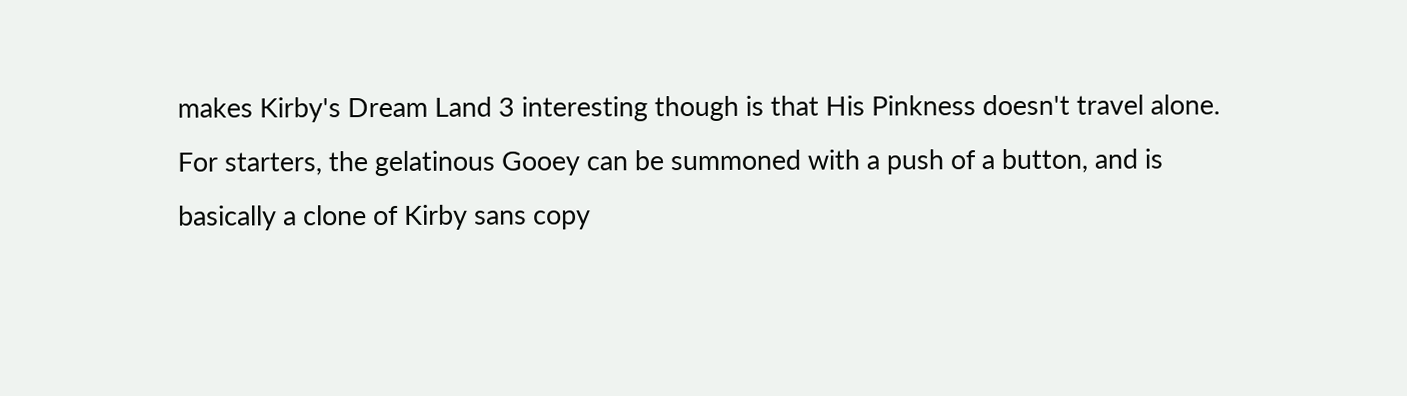makes Kirby's Dream Land 3 interesting though is that His Pinkness doesn't travel alone. For starters, the gelatinous Gooey can be summoned with a push of a button, and is basically a clone of Kirby sans copy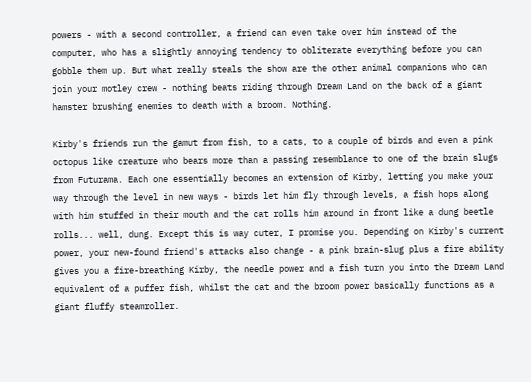powers - with a second controller, a friend can even take over him instead of the computer, who has a slightly annoying tendency to obliterate everything before you can gobble them up. But what really steals the show are the other animal companions who can join your motley crew - nothing beats riding through Dream Land on the back of a giant hamster brushing enemies to death with a broom. Nothing.

Kirby's friends run the gamut from fish, to a cats, to a couple of birds and even a pink octopus like creature who bears more than a passing resemblance to one of the brain slugs from Futurama. Each one essentially becomes an extension of Kirby, letting you make your way through the level in new ways - birds let him fly through levels, a fish hops along with him stuffed in their mouth and the cat rolls him around in front like a dung beetle rolls... well, dung. Except this is way cuter, I promise you. Depending on Kirby's current power, your new-found friend's attacks also change - a pink brain-slug plus a fire ability gives you a fire-breathing Kirby, the needle power and a fish turn you into the Dream Land equivalent of a puffer fish, whilst the cat and the broom power basically functions as a giant fluffy steamroller.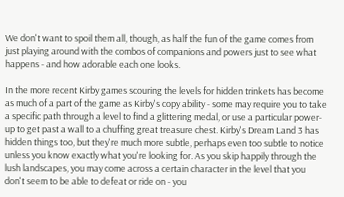We don't want to spoil them all, though, as half the fun of the game comes from just playing around with the combos of companions and powers just to see what happens - and how adorable each one looks.

In the more recent Kirby games scouring the levels for hidden trinkets has become as much of a part of the game as Kirby's copy ability - some may require you to take a specific path through a level to find a glittering medal, or use a particular power-up to get past a wall to a chuffing great treasure chest. Kirby's Dream Land 3 has hidden things too, but they're much more subtle, perhaps even too subtle to notice unless you know exactly what you're looking for. As you skip happily through the lush landscapes, you may come across a certain character in the level that you don't seem to be able to defeat or ride on - you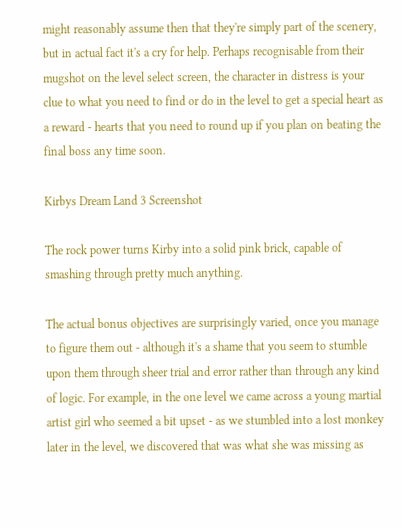might reasonably assume then that they're simply part of the scenery, but in actual fact it's a cry for help. Perhaps recognisable from their mugshot on the level select screen, the character in distress is your clue to what you need to find or do in the level to get a special heart as a reward - hearts that you need to round up if you plan on beating the final boss any time soon.

Kirbys Dream Land 3 Screenshot

The rock power turns Kirby into a solid pink brick, capable of smashing through pretty much anything.

The actual bonus objectives are surprisingly varied, once you manage to figure them out - although it's a shame that you seem to stumble upon them through sheer trial and error rather than through any kind of logic. For example, in the one level we came across a young martial artist girl who seemed a bit upset - as we stumbled into a lost monkey later in the level, we discovered that was what she was missing as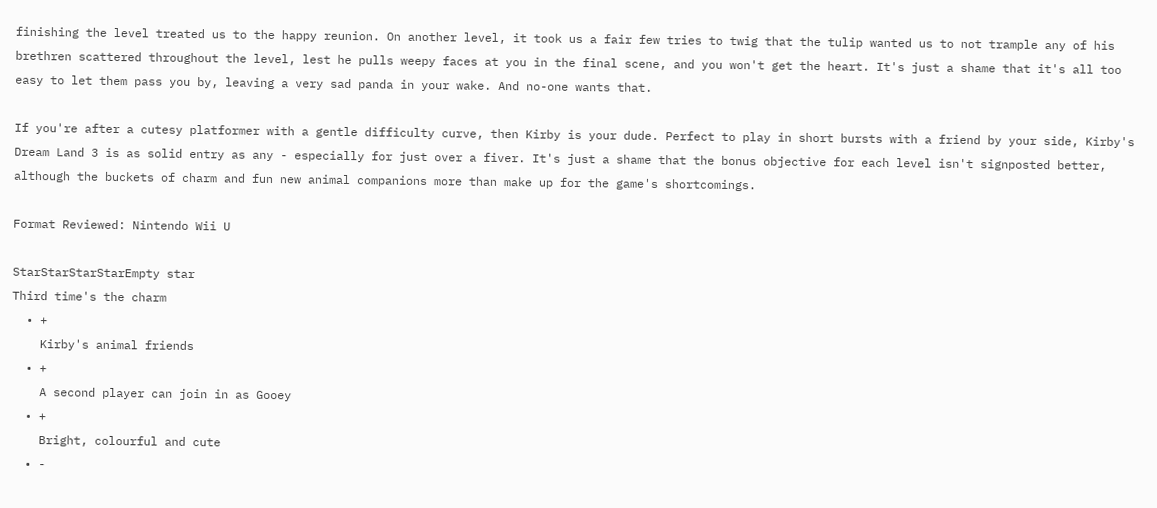finishing the level treated us to the happy reunion. On another level, it took us a fair few tries to twig that the tulip wanted us to not trample any of his brethren scattered throughout the level, lest he pulls weepy faces at you in the final scene, and you won't get the heart. It's just a shame that it's all too easy to let them pass you by, leaving a very sad panda in your wake. And no-one wants that.

If you're after a cutesy platformer with a gentle difficulty curve, then Kirby is your dude. Perfect to play in short bursts with a friend by your side, Kirby's Dream Land 3 is as solid entry as any - especially for just over a fiver. It's just a shame that the bonus objective for each level isn't signposted better, although the buckets of charm and fun new animal companions more than make up for the game's shortcomings.

Format Reviewed: Nintendo Wii U

StarStarStarStarEmpty star
Third time's the charm
  • +
    Kirby's animal friends
  • +
    A second player can join in as Gooey
  • +
    Bright, colourful and cute
  • -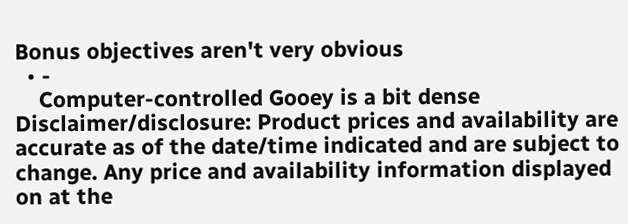Bonus objectives aren't very obvious
  • -
    Computer-controlled Gooey is a bit dense
Disclaimer/disclosure: Product prices and availability are accurate as of the date/time indicated and are subject to change. Any price and availability information displayed on at the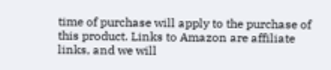time of purchase will apply to the purchase of this product. Links to Amazon are affiliate links, and we will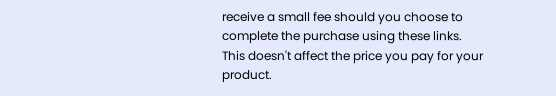receive a small fee should you choose to complete the purchase using these links. This doesn't affect the price you pay for your product.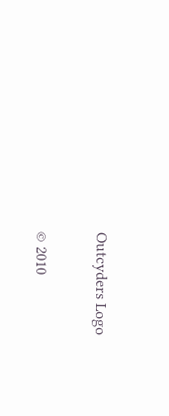Outcyders Logo

© 2010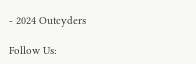- 2024 Outcyders

Follow Us: